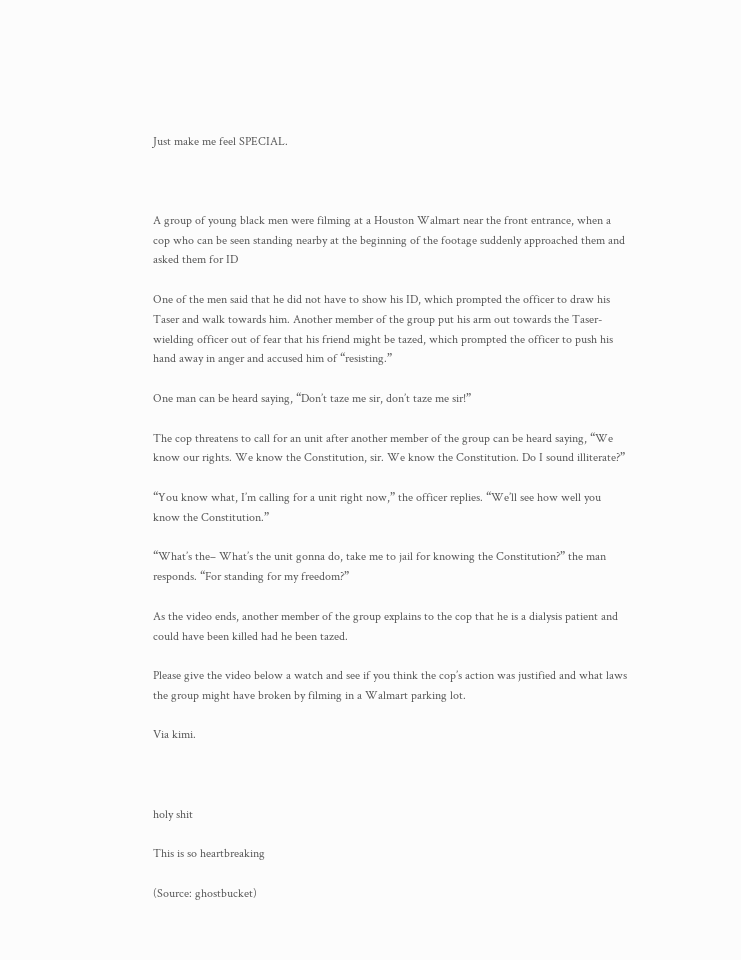Just make me feel SPECIAL.



A group of young black men were filming at a Houston Walmart near the front entrance, when a cop who can be seen standing nearby at the beginning of the footage suddenly approached them and asked them for ID

One of the men said that he did not have to show his ID, which prompted the officer to draw his Taser and walk towards him. Another member of the group put his arm out towards the Taser-wielding officer out of fear that his friend might be tazed, which prompted the officer to push his hand away in anger and accused him of “resisting.”

One man can be heard saying, “Don’t taze me sir, don’t taze me sir!”

The cop threatens to call for an unit after another member of the group can be heard saying, “We know our rights. We know the Constitution, sir. We know the Constitution. Do I sound illiterate?”

“You know what, I’m calling for a unit right now,” the officer replies. “We’ll see how well you know the Constitution.”

“What’s the– What’s the unit gonna do, take me to jail for knowing the Constitution?” the man responds. “For standing for my freedom?”

As the video ends, another member of the group explains to the cop that he is a dialysis patient and could have been killed had he been tazed.

Please give the video below a watch and see if you think the cop’s action was justified and what laws the group might have broken by filming in a Walmart parking lot.

Via kimi.



holy shit

This is so heartbreaking

(Source: ghostbucket)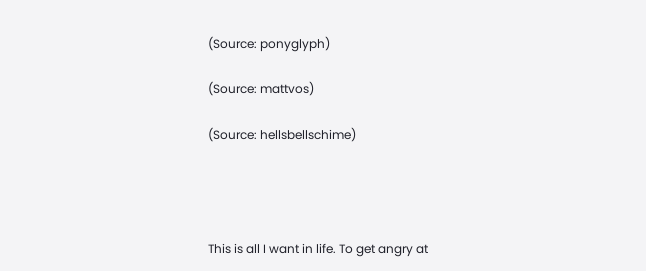(Source: ponyglyph)

(Source: mattvos)

(Source: hellsbellschime)




This is all I want in life. To get angry at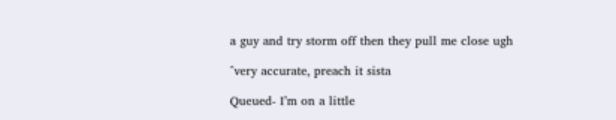a guy and try storm off then they pull me close ugh

^very accurate, preach it sista

Queued- I’m on a little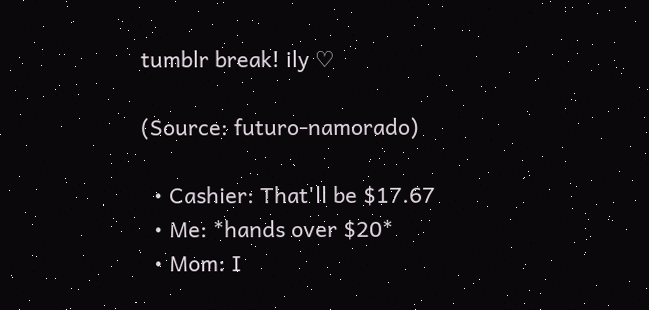tumblr break! ily ♡

(Source: futuro-namorado)

  • Cashier: That'll be $17.67
  • Me: *hands over $20*
  • Mom: I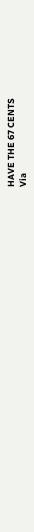HAVE THE 67 CENTS
Via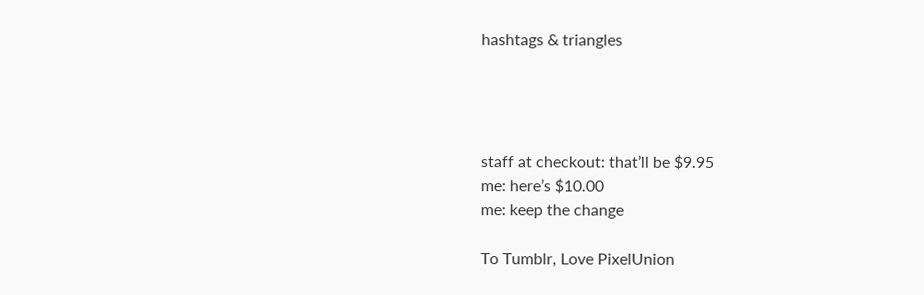hashtags & triangles




staff at checkout: that’ll be $9.95
me: here’s $10.00
me: keep the change

To Tumblr, Love PixelUnion